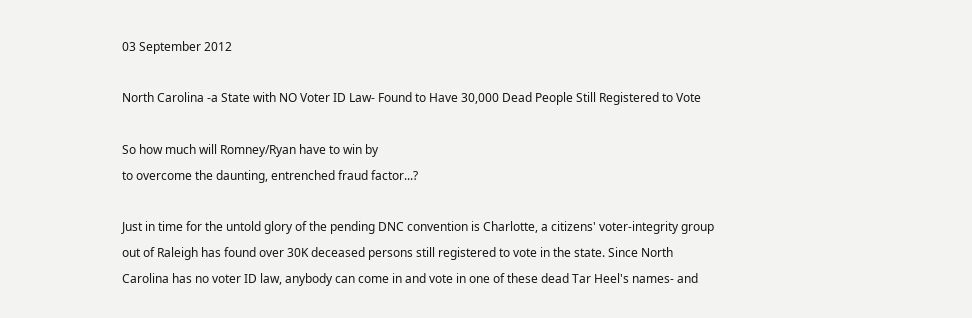03 September 2012

North Carolina -a State with NO Voter ID Law- Found to Have 30,000 Dead People Still Registered to Vote

So how much will Romney/Ryan have to win by
to overcome the daunting, entrenched fraud factor...?

Just in time for the untold glory of the pending DNC convention is Charlotte, a citizens' voter-integrity group out of Raleigh has found over 30K deceased persons still registered to vote in the state. Since North Carolina has no voter ID law, anybody can come in and vote in one of these dead Tar Heel's names- and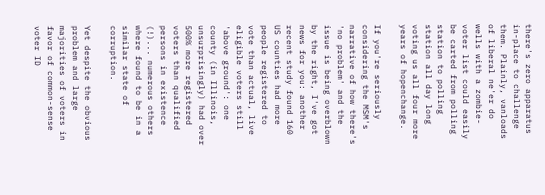there's zero apparatus in-place to challenge them. Plainly, vanloads of liberal ne'er do wells with a zombie-voter list could easily be carted from polling station to polling station all day long voting us all four more years of hopenchange.

If you're seriously considering the MSM's narrative of how there's 'no problem' and the issue is being overblown by the right, I've got news for you: another recent study found 160 US counties had more people registered to vote than actual, live eligible voters still 'above ground': one county (in Illinois, unsurprisingly) had over 500% more registered voters than qualified persons in existence (!)... numerous others where found to be in a similar state of corruption.

Yet despite the obvious problem and large majorities of voters in favor of common-sense voter ID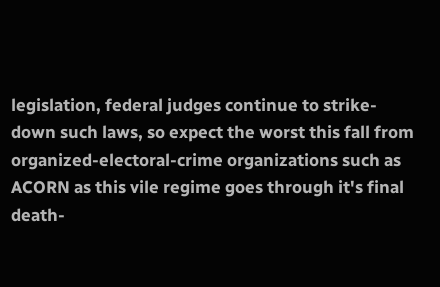legislation, federal judges continue to strike-down such laws, so expect the worst this fall from organized-electoral-crime organizations such as ACORN as this vile regime goes through it's final death-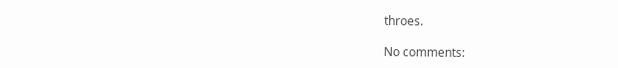throes.

No comments: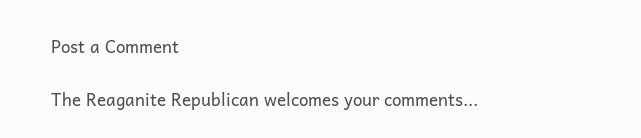Post a Comment

The Reaganite Republican welcomes your comments...